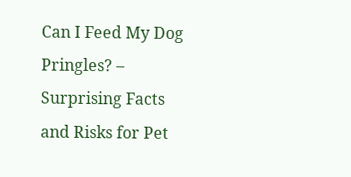Can I Feed My Dog Pringles? – Surprising Facts and Risks for Pet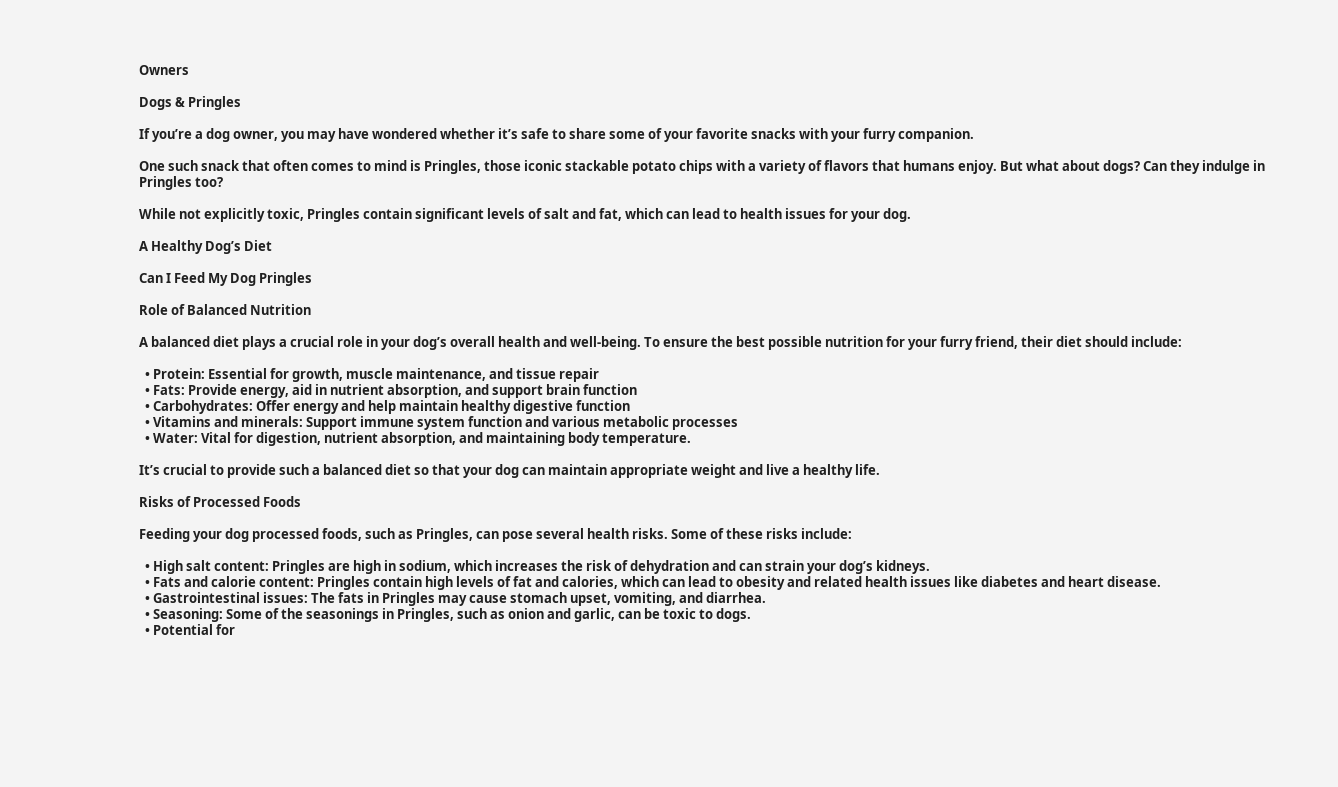Owners

Dogs & Pringles

If you’re a dog owner, you may have wondered whether it’s safe to share some of your favorite snacks with your furry companion.

One such snack that often comes to mind is Pringles, those iconic stackable potato chips with a variety of flavors that humans enjoy. But what about dogs? Can they indulge in Pringles too?

While not explicitly toxic, Pringles contain significant levels of salt and fat, which can lead to health issues for your dog.

A Healthy Dog’s Diet

Can I Feed My Dog Pringles

Role of Balanced Nutrition

A balanced diet plays a crucial role in your dog’s overall health and well-being. To ensure the best possible nutrition for your furry friend, their diet should include:

  • Protein: Essential for growth, muscle maintenance, and tissue repair
  • Fats: Provide energy, aid in nutrient absorption, and support brain function
  • Carbohydrates: Offer energy and help maintain healthy digestive function
  • Vitamins and minerals: Support immune system function and various metabolic processes
  • Water: Vital for digestion, nutrient absorption, and maintaining body temperature.

It’s crucial to provide such a balanced diet so that your dog can maintain appropriate weight and live a healthy life.

Risks of Processed Foods

Feeding your dog processed foods, such as Pringles, can pose several health risks. Some of these risks include:

  • High salt content: Pringles are high in sodium, which increases the risk of dehydration and can strain your dog’s kidneys.
  • Fats and calorie content: Pringles contain high levels of fat and calories, which can lead to obesity and related health issues like diabetes and heart disease.
  • Gastrointestinal issues: The fats in Pringles may cause stomach upset, vomiting, and diarrhea.
  • Seasoning: Some of the seasonings in Pringles, such as onion and garlic, can be toxic to dogs.
  • Potential for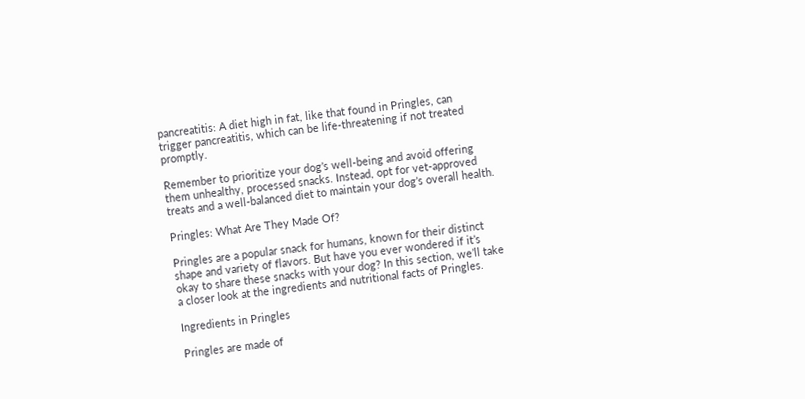pancreatitis: A diet high in fat, like that found in Pringles, can trigger pancreatitis, which can be life-threatening if not treated promptly.

Remember to prioritize your dog’s well-being and avoid offering them unhealthy, processed snacks. Instead, opt for vet-approved treats and a well-balanced diet to maintain your dog’s overall health.

Pringles: What Are They Made Of?

Pringles are a popular snack for humans, known for their distinct shape and variety of flavors. But have you ever wondered if it’s okay to share these snacks with your dog? In this section, we’ll take a closer look at the ingredients and nutritional facts of Pringles.

Ingredients in Pringles

Pringles are made of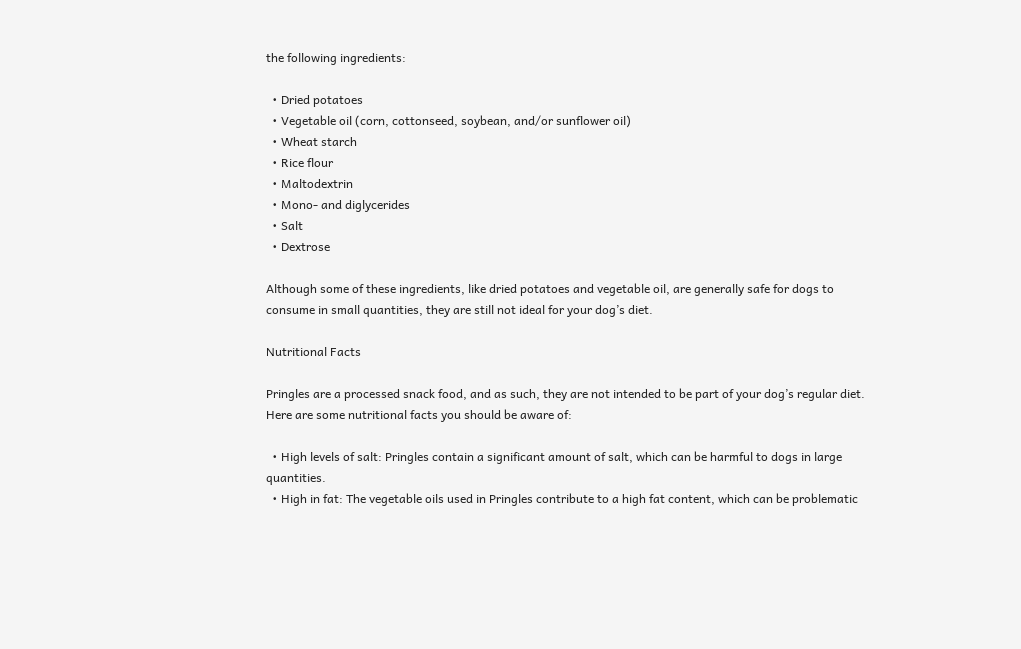the following ingredients:

  • Dried potatoes
  • Vegetable oil (corn, cottonseed, soybean, and/or sunflower oil)
  • Wheat starch
  • Rice flour
  • Maltodextrin
  • Mono- and diglycerides
  • Salt
  • Dextrose

Although some of these ingredients, like dried potatoes and vegetable oil, are generally safe for dogs to consume in small quantities, they are still not ideal for your dog’s diet.

Nutritional Facts

Pringles are a processed snack food, and as such, they are not intended to be part of your dog’s regular diet. Here are some nutritional facts you should be aware of:

  • High levels of salt: Pringles contain a significant amount of salt, which can be harmful to dogs in large quantities.
  • High in fat: The vegetable oils used in Pringles contribute to a high fat content, which can be problematic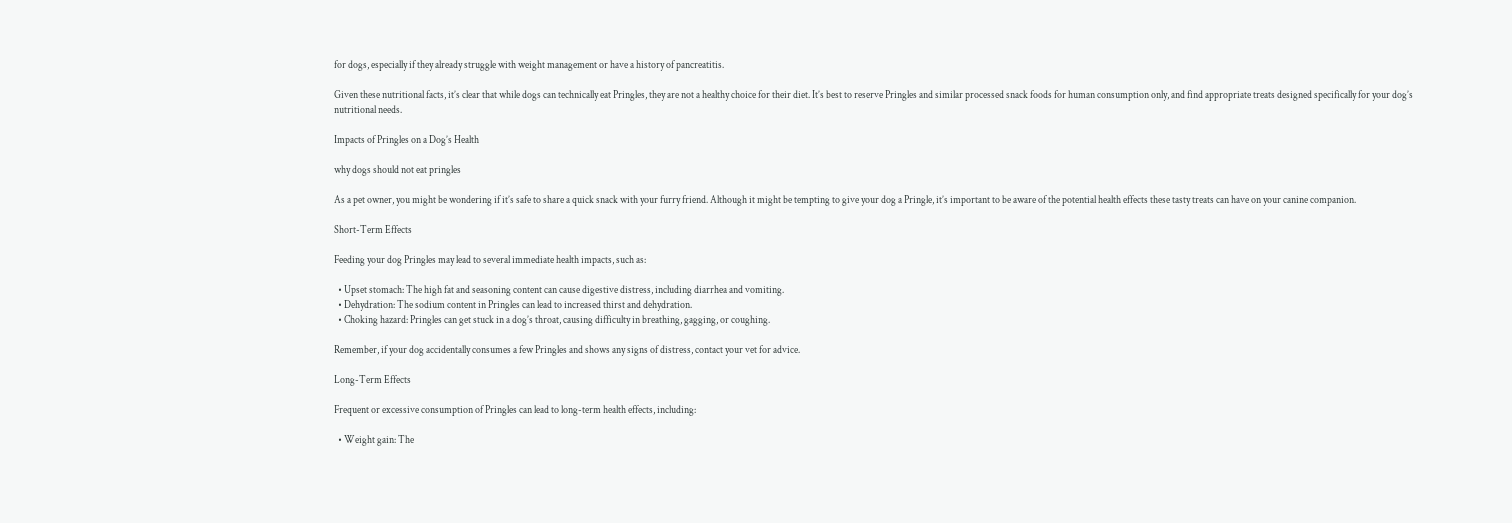for dogs, especially if they already struggle with weight management or have a history of pancreatitis.

Given these nutritional facts, it’s clear that while dogs can technically eat Pringles, they are not a healthy choice for their diet. It’s best to reserve Pringles and similar processed snack foods for human consumption only, and find appropriate treats designed specifically for your dog’s nutritional needs.

Impacts of Pringles on a Dog’s Health

why dogs should not eat pringles

As a pet owner, you might be wondering if it’s safe to share a quick snack with your furry friend. Although it might be tempting to give your dog a Pringle, it’s important to be aware of the potential health effects these tasty treats can have on your canine companion.

Short-Term Effects

Feeding your dog Pringles may lead to several immediate health impacts, such as:

  • Upset stomach: The high fat and seasoning content can cause digestive distress, including diarrhea and vomiting.
  • Dehydration: The sodium content in Pringles can lead to increased thirst and dehydration.
  • Choking hazard: Pringles can get stuck in a dog’s throat, causing difficulty in breathing, gagging, or coughing.

Remember, if your dog accidentally consumes a few Pringles and shows any signs of distress, contact your vet for advice.

Long-Term Effects

Frequent or excessive consumption of Pringles can lead to long-term health effects, including:

  • Weight gain: The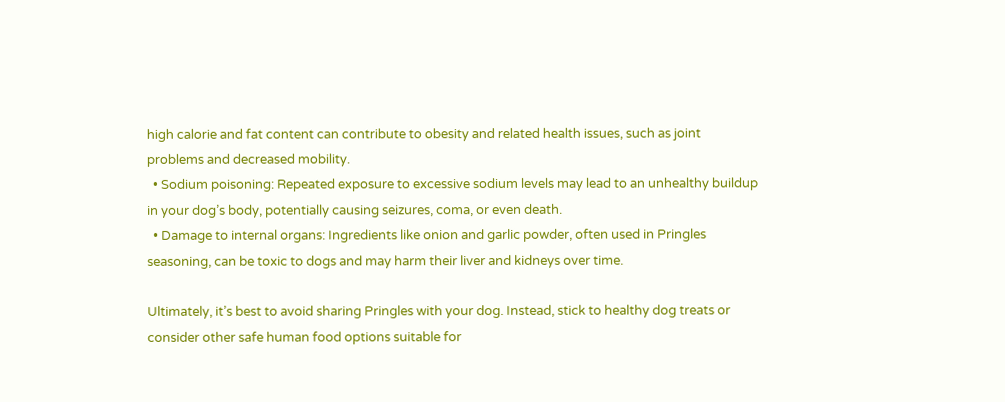high calorie and fat content can contribute to obesity and related health issues, such as joint problems and decreased mobility.
  • Sodium poisoning: Repeated exposure to excessive sodium levels may lead to an unhealthy buildup in your dog’s body, potentially causing seizures, coma, or even death.
  • Damage to internal organs: Ingredients like onion and garlic powder, often used in Pringles seasoning, can be toxic to dogs and may harm their liver and kidneys over time.

Ultimately, it’s best to avoid sharing Pringles with your dog. Instead, stick to healthy dog treats or consider other safe human food options suitable for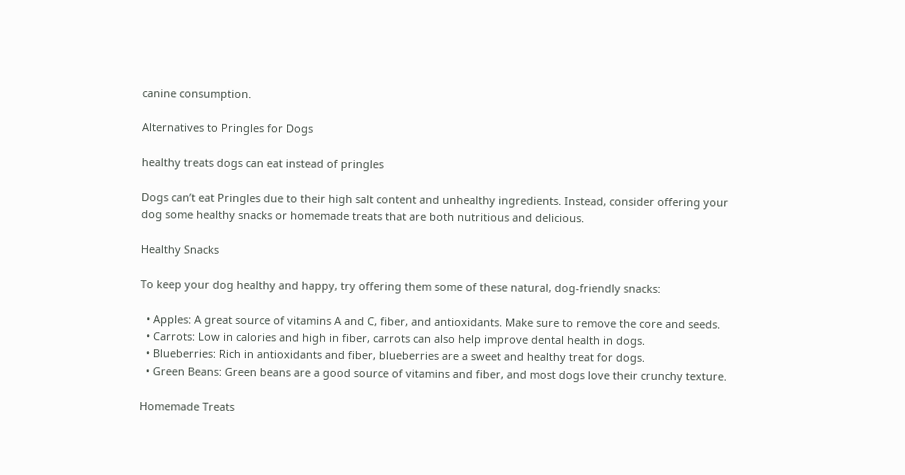canine consumption.

Alternatives to Pringles for Dogs

healthy treats dogs can eat instead of pringles

Dogs can’t eat Pringles due to their high salt content and unhealthy ingredients. Instead, consider offering your dog some healthy snacks or homemade treats that are both nutritious and delicious.

Healthy Snacks

To keep your dog healthy and happy, try offering them some of these natural, dog-friendly snacks:

  • Apples: A great source of vitamins A and C, fiber, and antioxidants. Make sure to remove the core and seeds.
  • Carrots: Low in calories and high in fiber, carrots can also help improve dental health in dogs.
  • Blueberries: Rich in antioxidants and fiber, blueberries are a sweet and healthy treat for dogs.
  • Green Beans: Green beans are a good source of vitamins and fiber, and most dogs love their crunchy texture.

Homemade Treats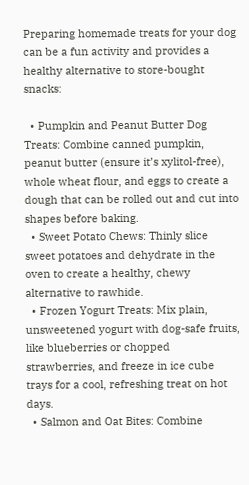Preparing homemade treats for your dog can be a fun activity and provides a healthy alternative to store-bought snacks:

  • Pumpkin and Peanut Butter Dog Treats: Combine canned pumpkin, peanut butter (ensure it’s xylitol-free), whole wheat flour, and eggs to create a dough that can be rolled out and cut into shapes before baking.
  • Sweet Potato Chews: Thinly slice sweet potatoes and dehydrate in the oven to create a healthy, chewy alternative to rawhide.
  • Frozen Yogurt Treats: Mix plain, unsweetened yogurt with dog-safe fruits, like blueberries or chopped strawberries, and freeze in ice cube trays for a cool, refreshing treat on hot days.
  • Salmon and Oat Bites: Combine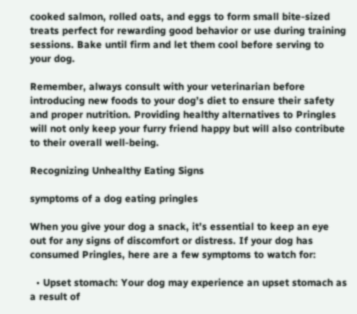cooked salmon, rolled oats, and eggs to form small bite-sized treats perfect for rewarding good behavior or use during training sessions. Bake until firm and let them cool before serving to your dog.

Remember, always consult with your veterinarian before introducing new foods to your dog’s diet to ensure their safety and proper nutrition. Providing healthy alternatives to Pringles will not only keep your furry friend happy but will also contribute to their overall well-being.

Recognizing Unhealthy Eating Signs

symptoms of a dog eating pringles

When you give your dog a snack, it’s essential to keep an eye out for any signs of discomfort or distress. If your dog has consumed Pringles, here are a few symptoms to watch for:

  • Upset stomach: Your dog may experience an upset stomach as a result of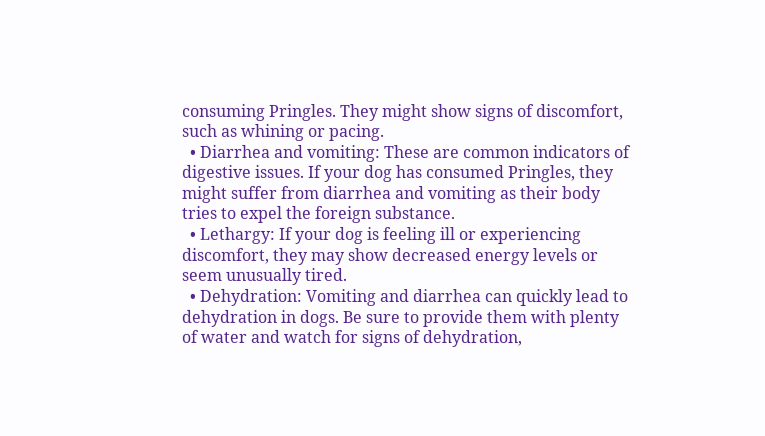consuming Pringles. They might show signs of discomfort, such as whining or pacing.
  • Diarrhea and vomiting: These are common indicators of digestive issues. If your dog has consumed Pringles, they might suffer from diarrhea and vomiting as their body tries to expel the foreign substance.
  • Lethargy: If your dog is feeling ill or experiencing discomfort, they may show decreased energy levels or seem unusually tired.
  • Dehydration: Vomiting and diarrhea can quickly lead to dehydration in dogs. Be sure to provide them with plenty of water and watch for signs of dehydration,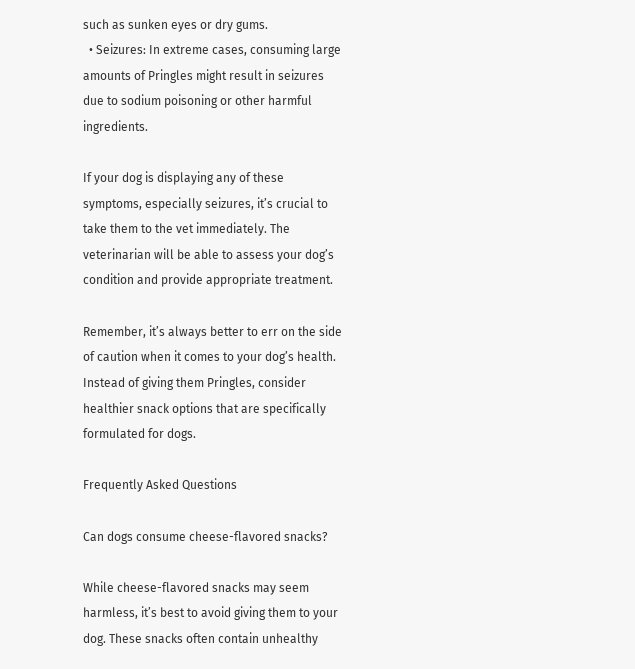such as sunken eyes or dry gums.
  • Seizures: In extreme cases, consuming large amounts of Pringles might result in seizures due to sodium poisoning or other harmful ingredients.

If your dog is displaying any of these symptoms, especially seizures, it’s crucial to take them to the vet immediately. The veterinarian will be able to assess your dog’s condition and provide appropriate treatment.

Remember, it’s always better to err on the side of caution when it comes to your dog’s health. Instead of giving them Pringles, consider healthier snack options that are specifically formulated for dogs.

Frequently Asked Questions

Can dogs consume cheese-flavored snacks?

While cheese-flavored snacks may seem harmless, it’s best to avoid giving them to your dog. These snacks often contain unhealthy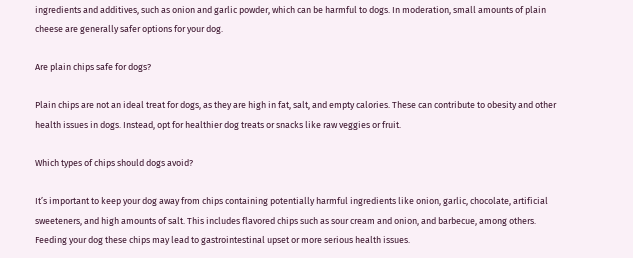ingredients and additives, such as onion and garlic powder, which can be harmful to dogs. In moderation, small amounts of plain cheese are generally safer options for your dog.

Are plain chips safe for dogs?

Plain chips are not an ideal treat for dogs, as they are high in fat, salt, and empty calories. These can contribute to obesity and other health issues in dogs. Instead, opt for healthier dog treats or snacks like raw veggies or fruit.

Which types of chips should dogs avoid?

It’s important to keep your dog away from chips containing potentially harmful ingredients like onion, garlic, chocolate, artificial sweeteners, and high amounts of salt. This includes flavored chips such as sour cream and onion, and barbecue, among others. Feeding your dog these chips may lead to gastrointestinal upset or more serious health issues.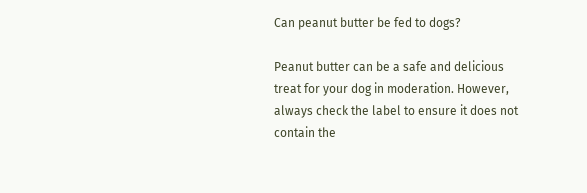Can peanut butter be fed to dogs?

Peanut butter can be a safe and delicious treat for your dog in moderation. However, always check the label to ensure it does not contain the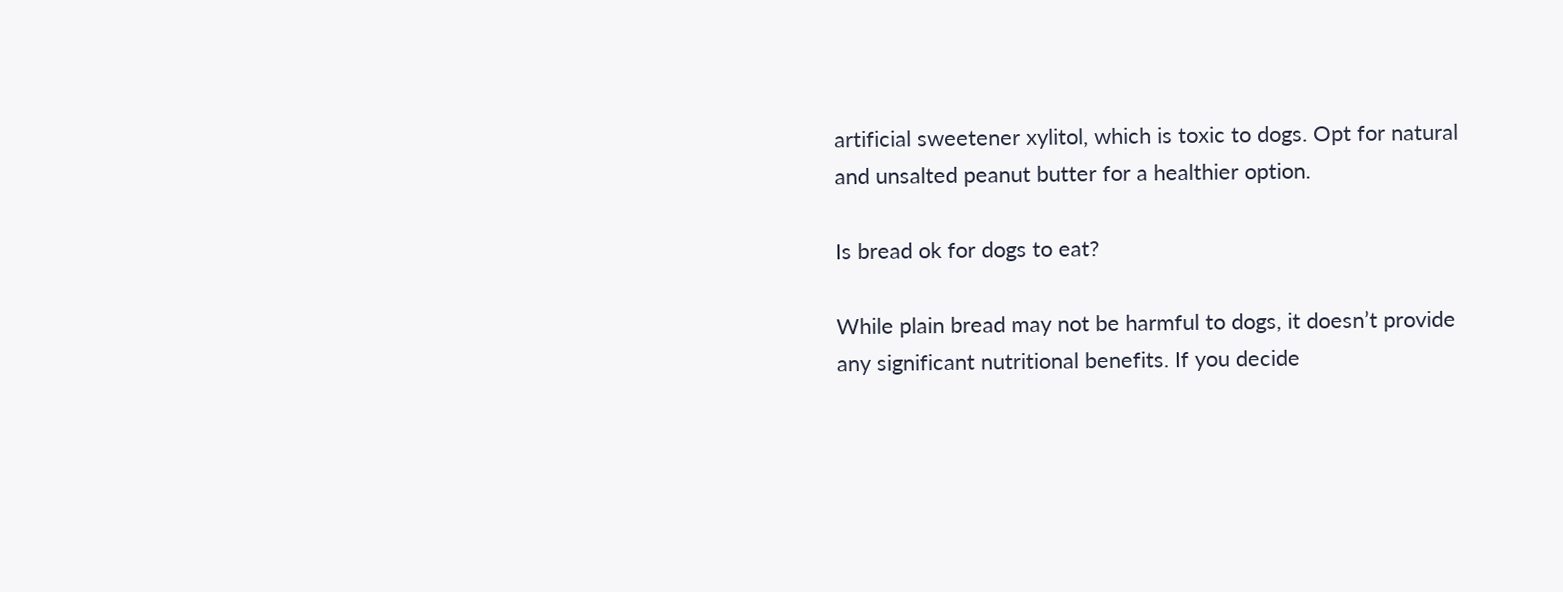artificial sweetener xylitol, which is toxic to dogs. Opt for natural and unsalted peanut butter for a healthier option.

Is bread ok for dogs to eat?

While plain bread may not be harmful to dogs, it doesn’t provide any significant nutritional benefits. If you decide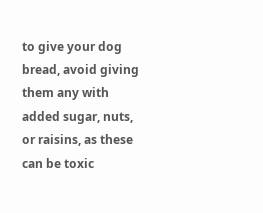to give your dog bread, avoid giving them any with added sugar, nuts, or raisins, as these can be toxic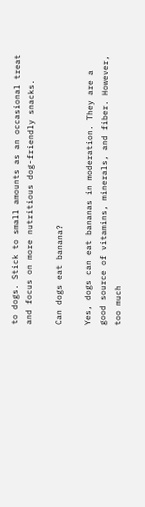to dogs. Stick to small amounts as an occasional treat and focus on more nutritious dog-friendly snacks.

Can dogs eat banana?

Yes, dogs can eat bananas in moderation. They are a good source of vitamins, minerals, and fiber. However, too much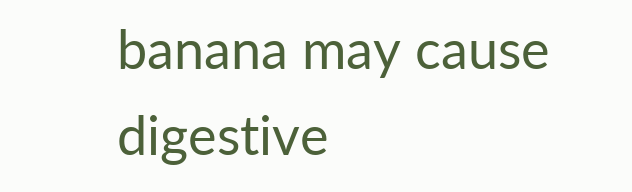banana may cause digestive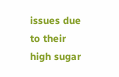issues due to their high sugar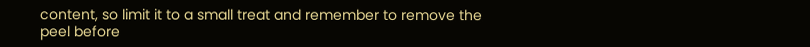content, so limit it to a small treat and remember to remove the peel before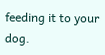feeding it to your dog.